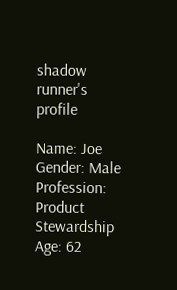shadow runner's profile

Name: Joe
Gender: Male
Profession: Product Stewardship
Age: 62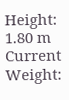Height: 1.80 m
Current Weight: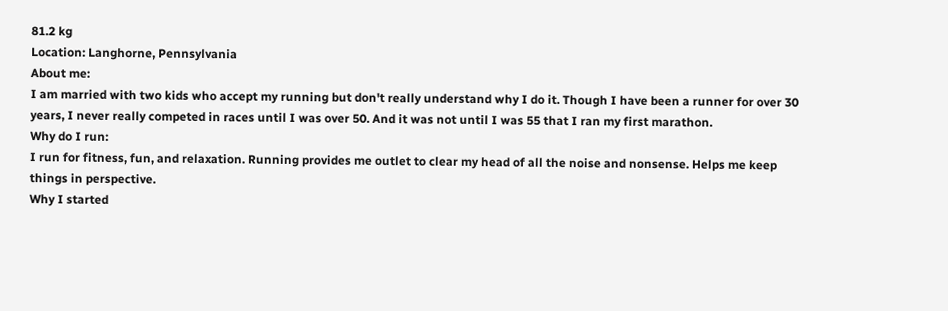81.2 kg
Location: Langhorne, Pennsylvania
About me:
I am married with two kids who accept my running but don't really understand why I do it. Though I have been a runner for over 30 years, I never really competed in races until I was over 50. And it was not until I was 55 that I ran my first marathon.
Why do I run:
I run for fitness, fun, and relaxation. Running provides me outlet to clear my head of all the noise and nonsense. Helps me keep things in perspective.
Why I started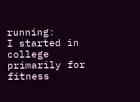running:
I started in college primarily for fitness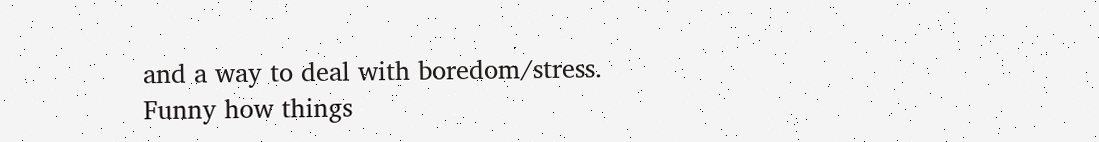and a way to deal with boredom/stress. Funny how things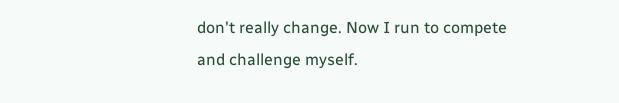don't really change. Now I run to compete and challenge myself.